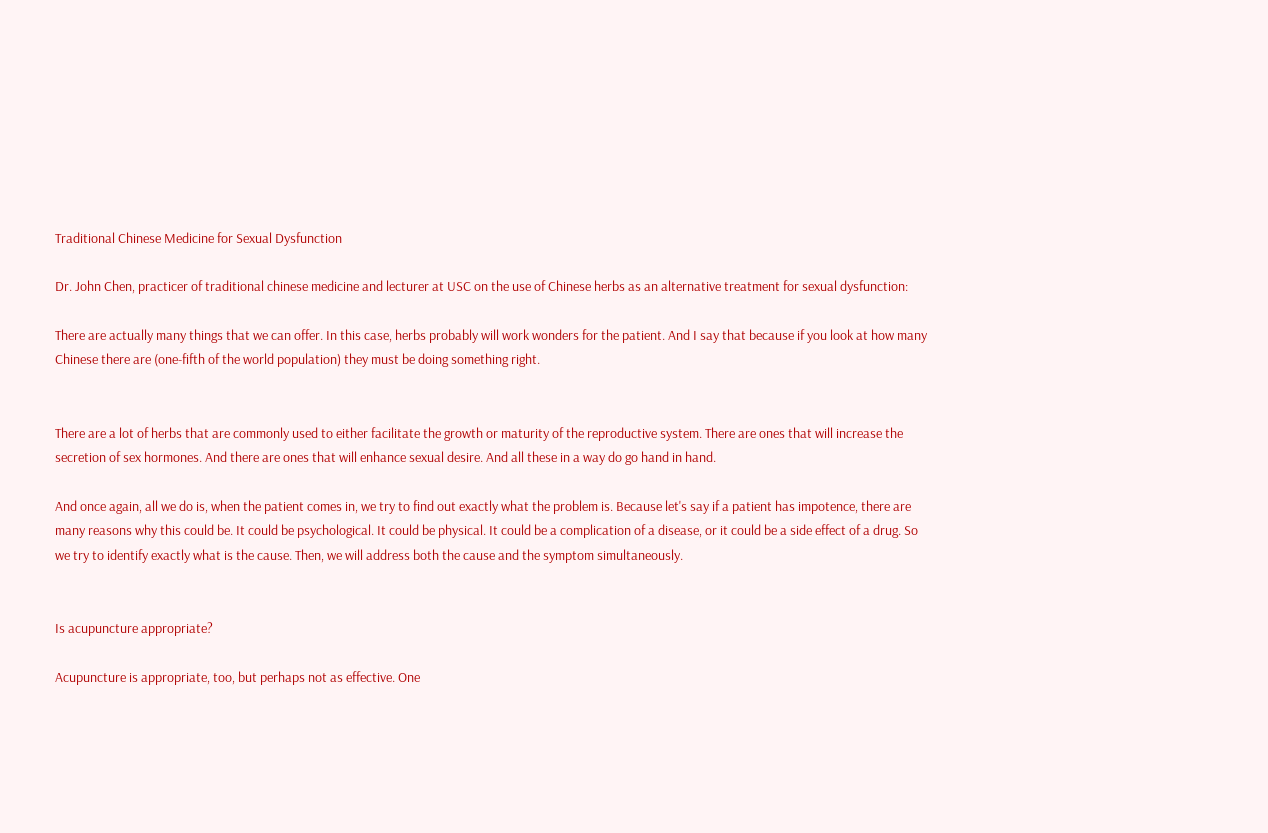Traditional Chinese Medicine for Sexual Dysfunction

Dr. John Chen, practicer of traditional chinese medicine and lecturer at USC on the use of Chinese herbs as an alternative treatment for sexual dysfunction:

There are actually many things that we can offer. In this case, herbs probably will work wonders for the patient. And I say that because if you look at how many Chinese there are (one-fifth of the world population) they must be doing something right.


There are a lot of herbs that are commonly used to either facilitate the growth or maturity of the reproductive system. There are ones that will increase the secretion of sex hormones. And there are ones that will enhance sexual desire. And all these in a way do go hand in hand.

And once again, all we do is, when the patient comes in, we try to find out exactly what the problem is. Because let's say if a patient has impotence, there are many reasons why this could be. It could be psychological. It could be physical. It could be a complication of a disease, or it could be a side effect of a drug. So we try to identify exactly what is the cause. Then, we will address both the cause and the symptom simultaneously.


Is acupuncture appropriate?

Acupuncture is appropriate, too, but perhaps not as effective. One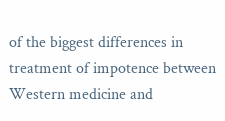of the biggest differences in treatment of impotence between Western medicine and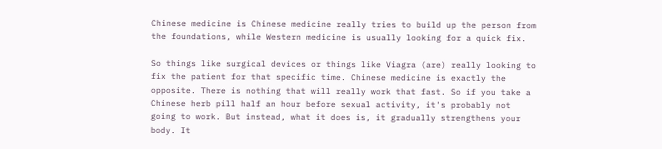Chinese medicine is Chinese medicine really tries to build up the person from the foundations, while Western medicine is usually looking for a quick fix.

So things like surgical devices or things like Viagra (are) really looking to fix the patient for that specific time. Chinese medicine is exactly the opposite. There is nothing that will really work that fast. So if you take a Chinese herb pill half an hour before sexual activity, it's probably not going to work. But instead, what it does is, it gradually strengthens your body. It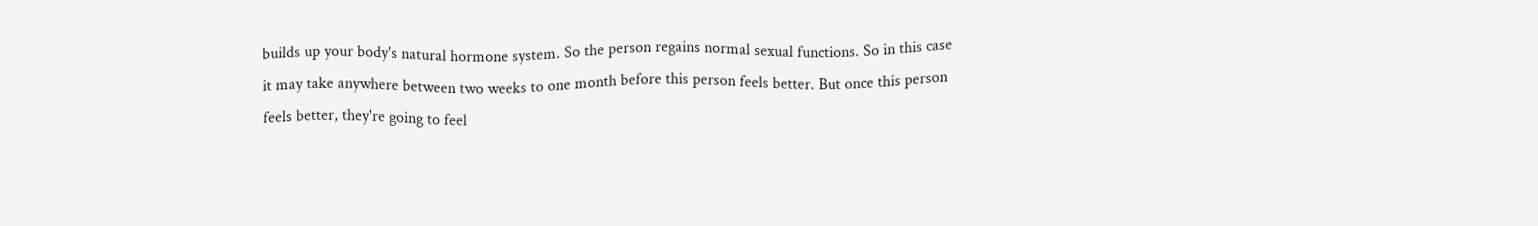builds up your body's natural hormone system. So the person regains normal sexual functions. So in this case it may take anywhere between two weeks to one month before this person feels better. But once this person feels better, they're going to feel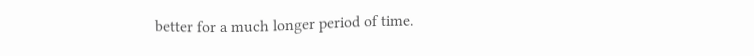better for a much longer period of time.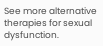See more alternative therapies for sexual dysfunction.